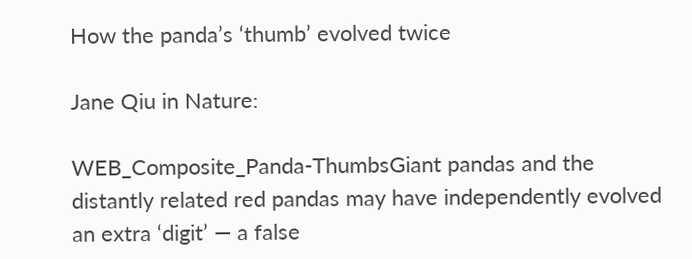How the panda’s ‘thumb’ evolved twice

Jane Qiu in Nature:

WEB_Composite_Panda-ThumbsGiant pandas and the distantly related red pandas may have independently evolved an extra ‘digit’ — a false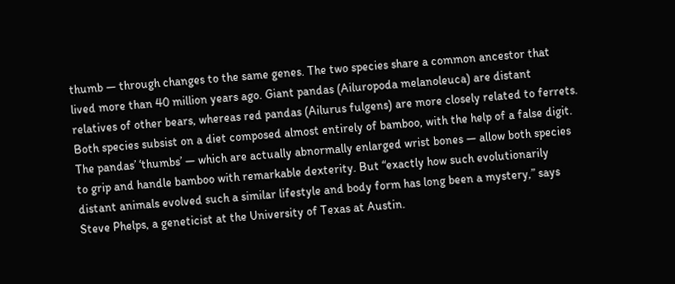thumb — through changes to the same genes. The two species share a common ancestor that lived more than 40 million years ago. Giant pandas (Ailuropoda melanoleuca) are distant relatives of other bears, whereas red pandas (Ailurus fulgens) are more closely related to ferrets. Both species subsist on a diet composed almost entirely of bamboo, with the help of a false digit. The pandas’ ‘thumbs’ — which are actually abnormally enlarged wrist bones — allow both species to grip and handle bamboo with remarkable dexterity. But “exactly how such evolutionarily distant animals evolved such a similar lifestyle and body form has long been a mystery,” says Steve Phelps, a geneticist at the University of Texas at Austin.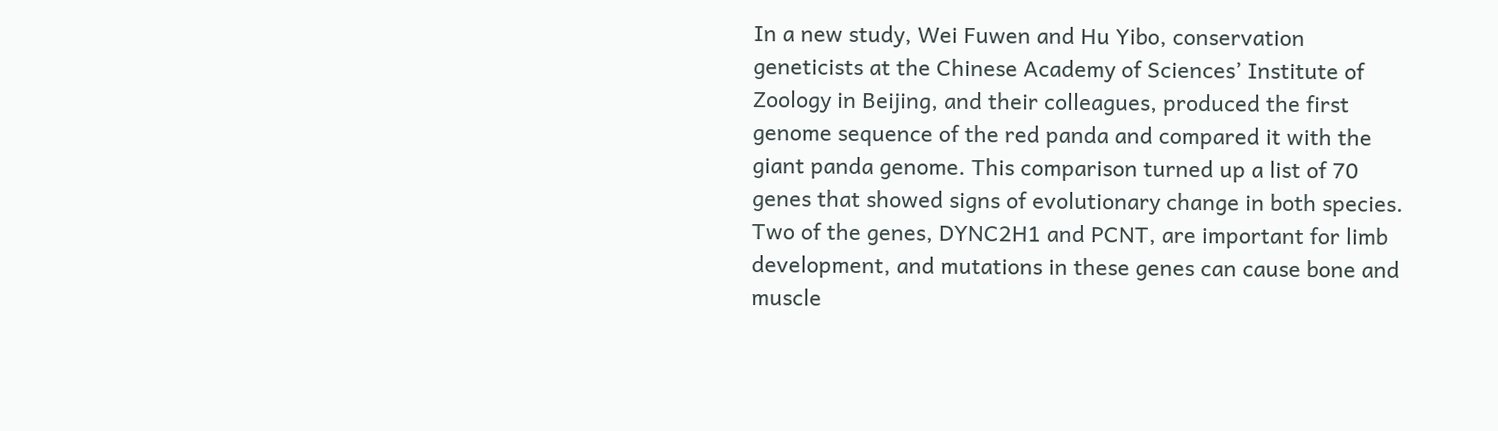In a new study, Wei Fuwen and Hu Yibo, conservation geneticists at the Chinese Academy of Sciences’ Institute of Zoology in Beijing, and their colleagues, produced the first genome sequence of the red panda and compared it with the giant panda genome. This comparison turned up a list of 70 genes that showed signs of evolutionary change in both species. Two of the genes, DYNC2H1 and PCNT, are important for limb development, and mutations in these genes can cause bone and muscle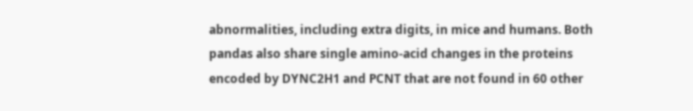abnormalities, including extra digits, in mice and humans. Both pandas also share single amino-acid changes in the proteins encoded by DYNC2H1 and PCNT that are not found in 60 other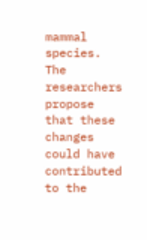mammal species. The researchers propose that these changes could have contributed to the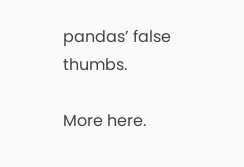pandas’ false thumbs.

More here.